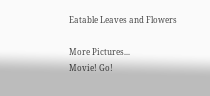Eatable Leaves and Flowers

More Pictures...
Movie! Go!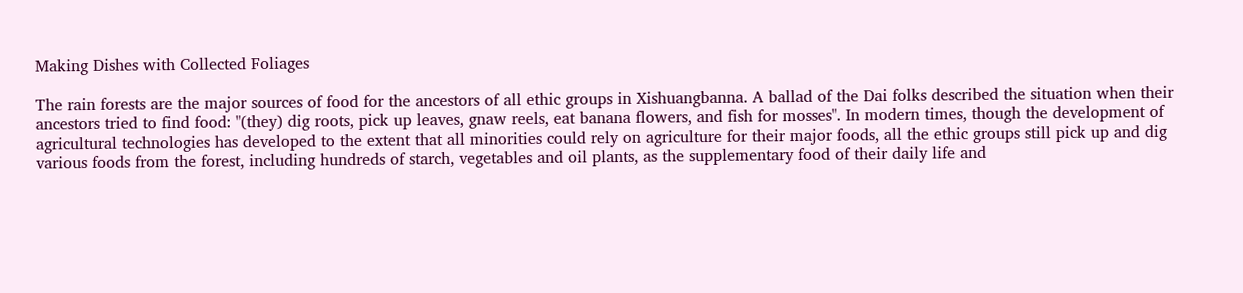Making Dishes with Collected Foliages

The rain forests are the major sources of food for the ancestors of all ethic groups in Xishuangbanna. A ballad of the Dai folks described the situation when their ancestors tried to find food: "(they) dig roots, pick up leaves, gnaw reels, eat banana flowers, and fish for mosses". In modern times, though the development of agricultural technologies has developed to the extent that all minorities could rely on agriculture for their major foods, all the ethic groups still pick up and dig various foods from the forest, including hundreds of starch, vegetables and oil plants, as the supplementary food of their daily life and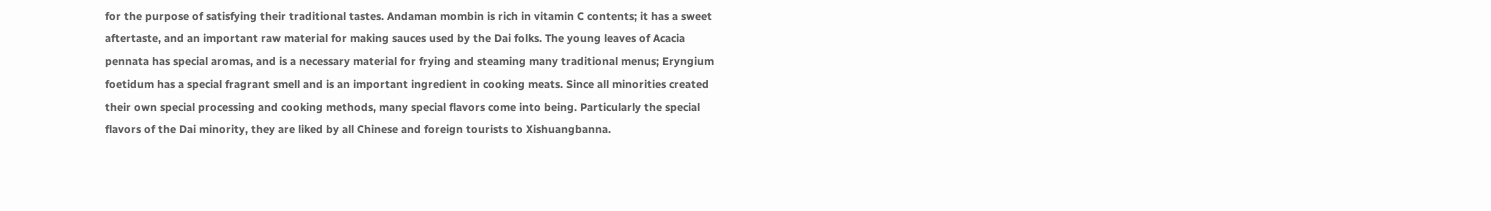for the purpose of satisfying their traditional tastes. Andaman mombin is rich in vitamin C contents; it has a sweet aftertaste, and an important raw material for making sauces used by the Dai folks. The young leaves of Acacia pennata has special aromas, and is a necessary material for frying and steaming many traditional menus; Eryngium foetidum has a special fragrant smell and is an important ingredient in cooking meats. Since all minorities created their own special processing and cooking methods, many special flavors come into being. Particularly the special flavors of the Dai minority, they are liked by all Chinese and foreign tourists to Xishuangbanna.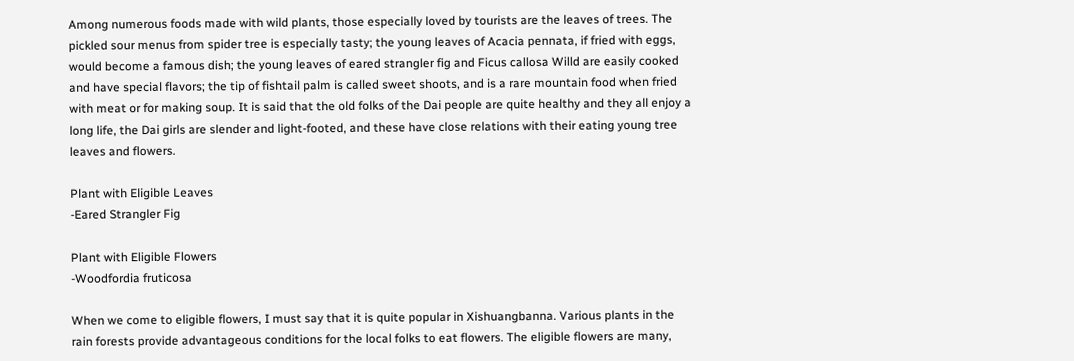Among numerous foods made with wild plants, those especially loved by tourists are the leaves of trees. The pickled sour menus from spider tree is especially tasty; the young leaves of Acacia pennata, if fried with eggs, would become a famous dish; the young leaves of eared strangler fig and Ficus callosa Willd are easily cooked and have special flavors; the tip of fishtail palm is called sweet shoots, and is a rare mountain food when fried with meat or for making soup. It is said that the old folks of the Dai people are quite healthy and they all enjoy a long life, the Dai girls are slender and light-footed, and these have close relations with their eating young tree leaves and flowers.

Plant with Eligible Leaves
-Eared Strangler Fig

Plant with Eligible Flowers
-Woodfordia fruticosa

When we come to eligible flowers, I must say that it is quite popular in Xishuangbanna. Various plants in the rain forests provide advantageous conditions for the local folks to eat flowers. The eligible flowers are many,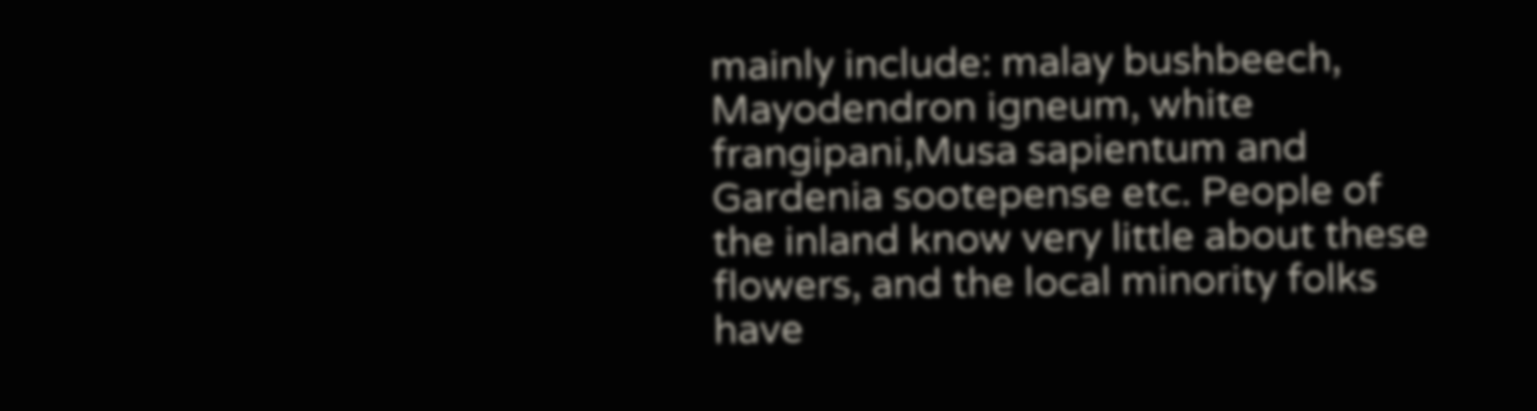mainly include: malay bushbeech, Mayodendron igneum, white frangipani,Musa sapientum and Gardenia sootepense etc. People of the inland know very little about these flowers, and the local minority folks have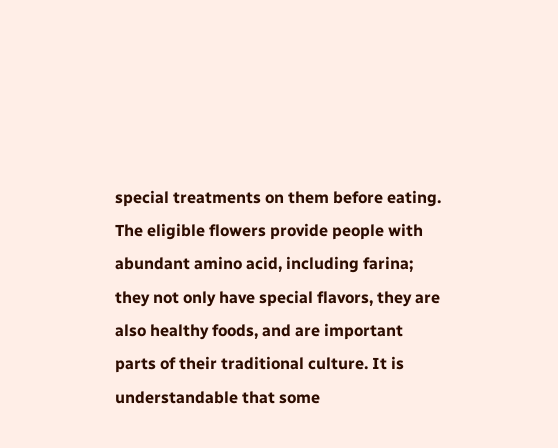special treatments on them before eating. The eligible flowers provide people with abundant amino acid, including farina; they not only have special flavors, they are also healthy foods, and are important parts of their traditional culture. It is understandable that some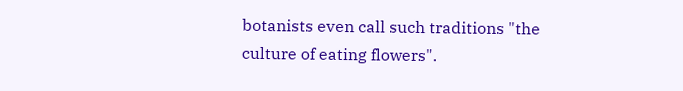botanists even call such traditions "the culture of eating flowers".